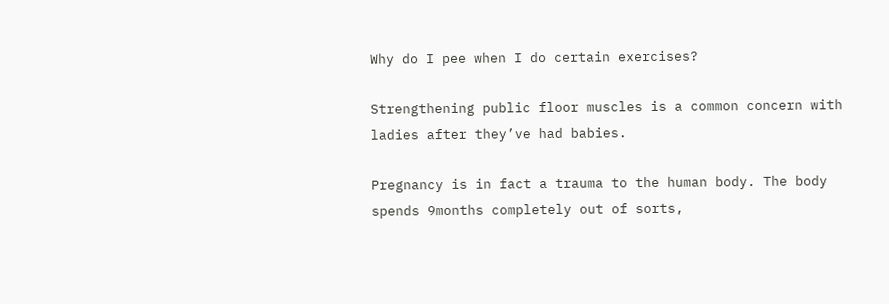Why do I pee when I do certain exercises?

Strengthening public floor muscles is a common concern with ladies after they’ve had babies.

Pregnancy is in fact a trauma to the human body. The body spends 9months completely out of sorts,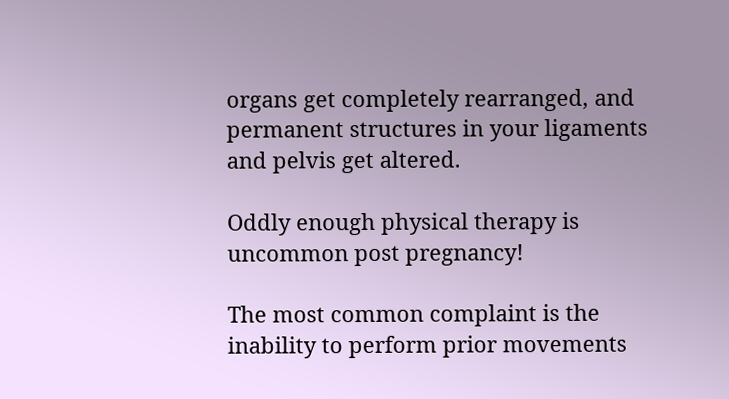organs get completely rearranged, and permanent structures in your ligaments and pelvis get altered.

Oddly enough physical therapy is uncommon post pregnancy!

The most common complaint is the inability to perform prior movements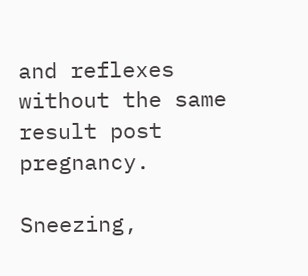and reflexes without the same result post pregnancy.

Sneezing,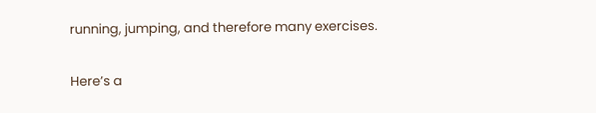running, jumping, and therefore many exercises.

Here’s a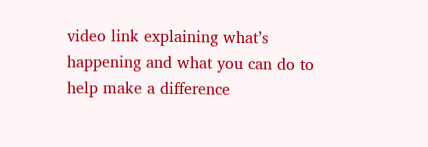video link explaining what’s happening and what you can do to help make a difference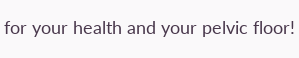for your health and your pelvic floor!